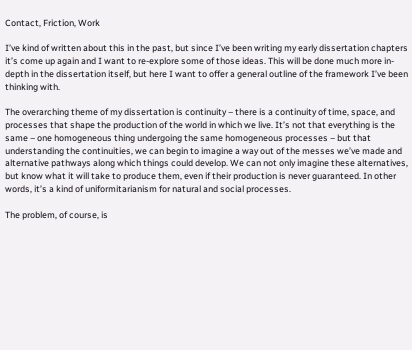Contact, Friction, Work

I’ve kind of written about this in the past, but since I’ve been writing my early dissertation chapters it’s come up again and I want to re-explore some of those ideas. This will be done much more in-depth in the dissertation itself, but here I want to offer a general outline of the framework I’ve been thinking with.

The overarching theme of my dissertation is continuity – there is a continuity of time, space, and processes that shape the production of the world in which we live. It’s not that everything is the same – one homogeneous thing undergoing the same homogeneous processes – but that understanding the continuities, we can begin to imagine a way out of the messes we’ve made and alternative pathways along which things could develop. We can not only imagine these alternatives, but know what it will take to produce them, even if their production is never guaranteed. In other words, it’s a kind of uniformitarianism for natural and social processes.

The problem, of course, is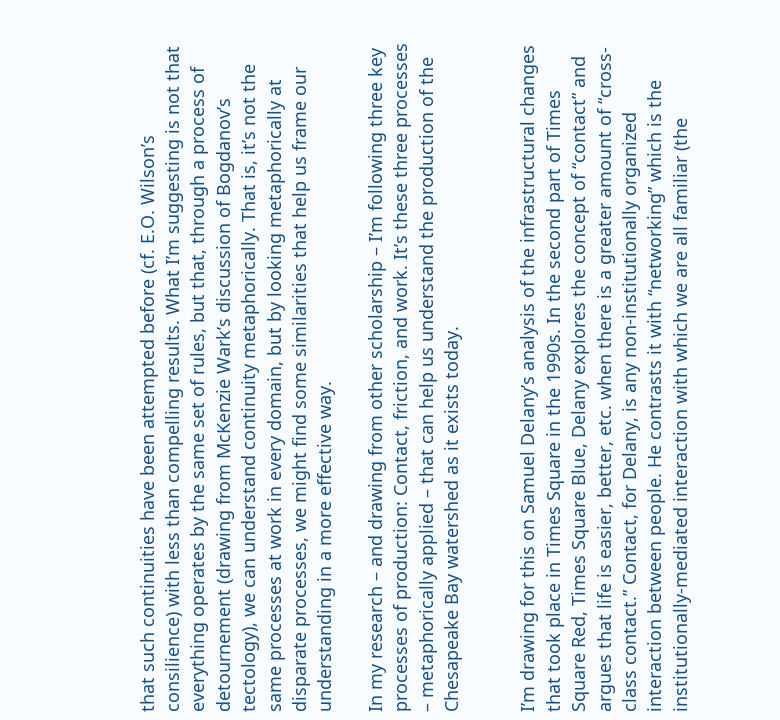that such continuities have been attempted before (cf. E.O. Wilson’s consilience) with less than compelling results. What I’m suggesting is not that everything operates by the same set of rules, but that, through a process of detournement (drawing from McKenzie Wark’s discussion of Bogdanov’s tectology), we can understand continuity metaphorically. That is, it’s not the same processes at work in every domain, but by looking metaphorically at disparate processes, we might find some similarities that help us frame our understanding in a more effective way.

In my research – and drawing from other scholarship – I’m following three key processes of production: Contact, friction, and work. It’s these three processes – metaphorically applied – that can help us understand the production of the Chesapeake Bay watershed as it exists today.


I’m drawing for this on Samuel Delany’s analysis of the infrastructural changes that took place in Times Square in the 1990s. In the second part of Times Square Red, Times Square Blue, Delany explores the concept of “contact” and argues that life is easier, better, etc. when there is a greater amount of “cross-class contact.” Contact, for Delany, is any non-institutionally organized interaction between people. He contrasts it with “networking” which is the institutionally-mediated interaction with which we are all familiar (the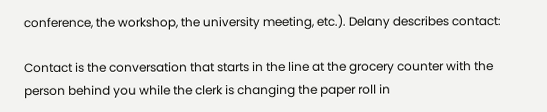conference, the workshop, the university meeting, etc.). Delany describes contact:

Contact is the conversation that starts in the line at the grocery counter with the person behind you while the clerk is changing the paper roll in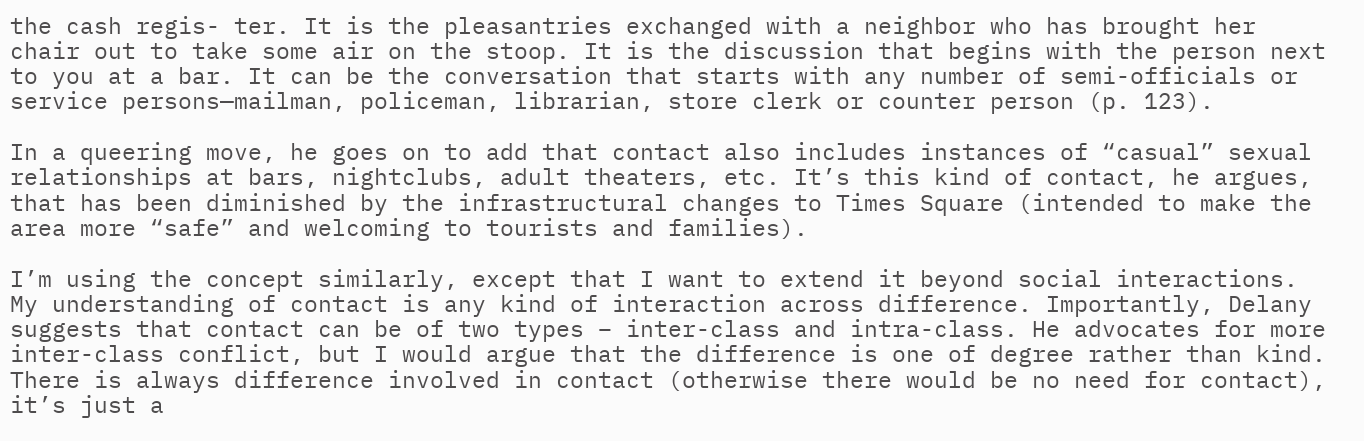the cash regis- ter. It is the pleasantries exchanged with a neighbor who has brought her chair out to take some air on the stoop. It is the discussion that begins with the person next to you at a bar. It can be the conversation that starts with any number of semi-officials or service persons—mailman, policeman, librarian, store clerk or counter person (p. 123).

In a queering move, he goes on to add that contact also includes instances of “casual” sexual relationships at bars, nightclubs, adult theaters, etc. It’s this kind of contact, he argues, that has been diminished by the infrastructural changes to Times Square (intended to make the area more “safe” and welcoming to tourists and families).

I’m using the concept similarly, except that I want to extend it beyond social interactions. My understanding of contact is any kind of interaction across difference. Importantly, Delany suggests that contact can be of two types – inter-class and intra-class. He advocates for more inter-class conflict, but I would argue that the difference is one of degree rather than kind. There is always difference involved in contact (otherwise there would be no need for contact), it’s just a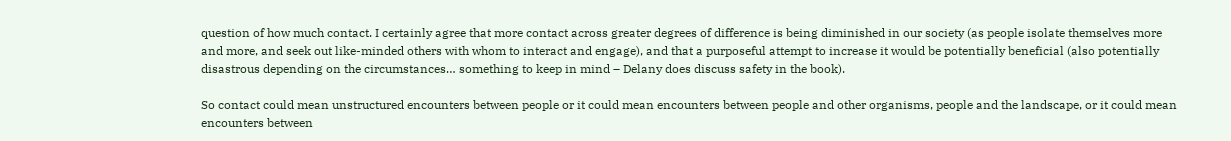question of how much contact. I certainly agree that more contact across greater degrees of difference is being diminished in our society (as people isolate themselves more and more, and seek out like-minded others with whom to interact and engage), and that a purposeful attempt to increase it would be potentially beneficial (also potentially disastrous depending on the circumstances… something to keep in mind – Delany does discuss safety in the book).

So contact could mean unstructured encounters between people or it could mean encounters between people and other organisms, people and the landscape, or it could mean encounters between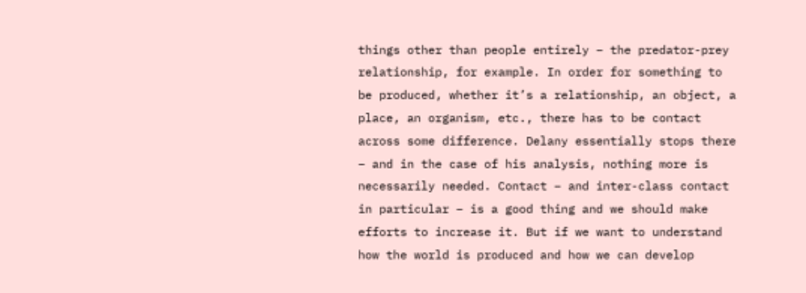things other than people entirely – the predator-prey relationship, for example. In order for something to be produced, whether it’s a relationship, an object, a place, an organism, etc., there has to be contact across some difference. Delany essentially stops there – and in the case of his analysis, nothing more is necessarily needed. Contact – and inter-class contact in particular – is a good thing and we should make efforts to increase it. But if we want to understand how the world is produced and how we can develop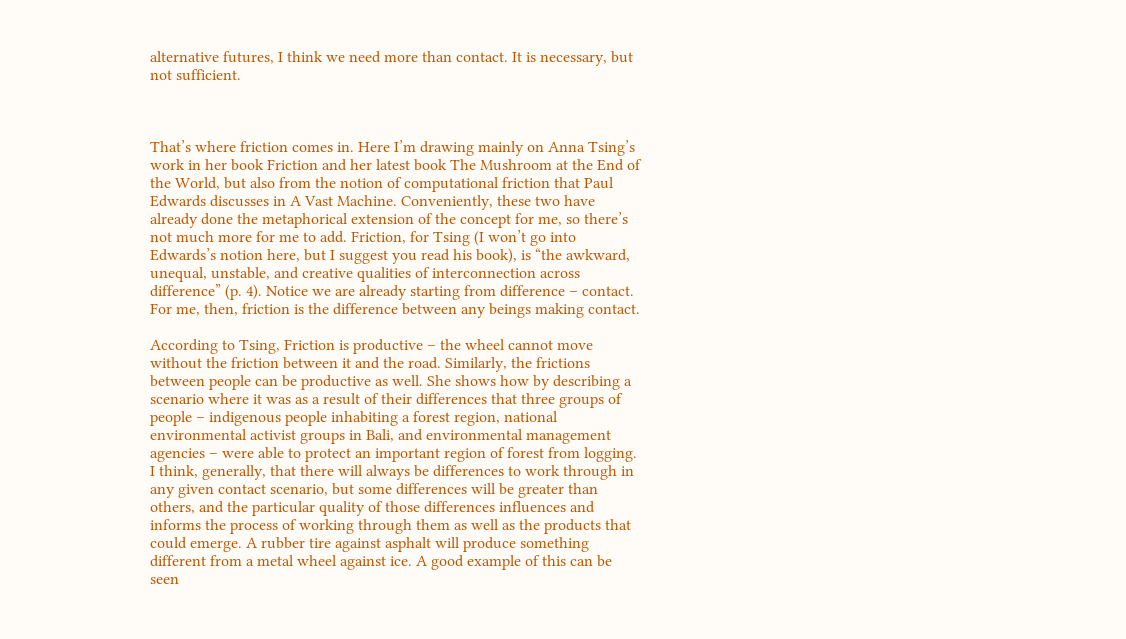alternative futures, I think we need more than contact. It is necessary, but not sufficient.



That’s where friction comes in. Here I’m drawing mainly on Anna Tsing’s work in her book Friction and her latest book The Mushroom at the End of the World, but also from the notion of computational friction that Paul Edwards discusses in A Vast Machine. Conveniently, these two have already done the metaphorical extension of the concept for me, so there’s not much more for me to add. Friction, for Tsing (I won’t go into Edwards’s notion here, but I suggest you read his book), is “the awkward, unequal, unstable, and creative qualities of interconnection across difference” (p. 4). Notice we are already starting from difference – contact. For me, then, friction is the difference between any beings making contact.

According to Tsing, Friction is productive – the wheel cannot move without the friction between it and the road. Similarly, the frictions between people can be productive as well. She shows how by describing a scenario where it was as a result of their differences that three groups of people – indigenous people inhabiting a forest region, national environmental activist groups in Bali, and environmental management agencies – were able to protect an important region of forest from logging. I think, generally, that there will always be differences to work through in any given contact scenario, but some differences will be greater than others, and the particular quality of those differences influences and informs the process of working through them as well as the products that could emerge. A rubber tire against asphalt will produce something different from a metal wheel against ice. A good example of this can be seen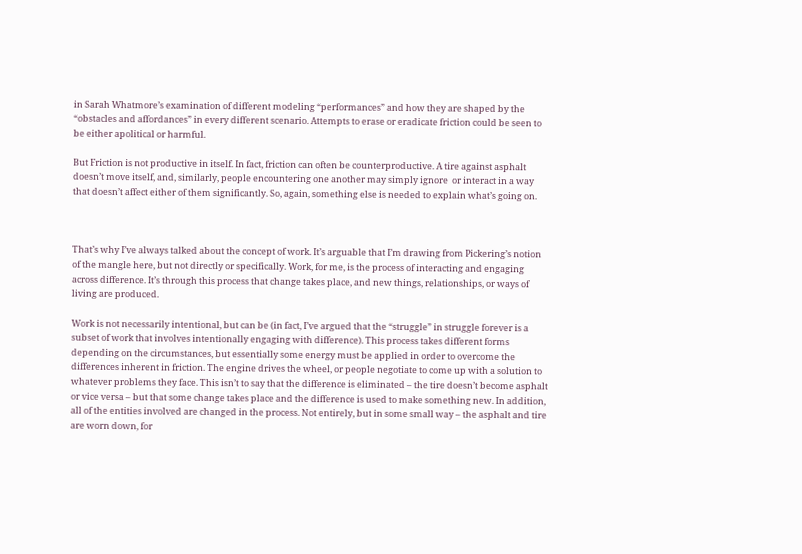in Sarah Whatmore’s examination of different modeling “performances” and how they are shaped by the “obstacles and affordances” in every different scenario. Attempts to erase or eradicate friction could be seen to be either apolitical or harmful.

But Friction is not productive in itself. In fact, friction can often be counterproductive. A tire against asphalt doesn’t move itself, and, similarly, people encountering one another may simply ignore  or interact in a way that doesn’t affect either of them significantly. So, again, something else is needed to explain what’s going on.



That’s why I’ve always talked about the concept of work. It’s arguable that I’m drawing from Pickering’s notion of the mangle here, but not directly or specifically. Work, for me, is the process of interacting and engaging across difference. It’s through this process that change takes place, and new things, relationships, or ways of living are produced.

Work is not necessarily intentional, but can be (in fact, I’ve argued that the “struggle” in struggle forever is a subset of work that involves intentionally engaging with difference). This process takes different forms depending on the circumstances, but essentially some energy must be applied in order to overcome the differences inherent in friction. The engine drives the wheel, or people negotiate to come up with a solution to whatever problems they face. This isn’t to say that the difference is eliminated – the tire doesn’t become asphalt or vice versa – but that some change takes place and the difference is used to make something new. In addition, all of the entities involved are changed in the process. Not entirely, but in some small way – the asphalt and tire are worn down, for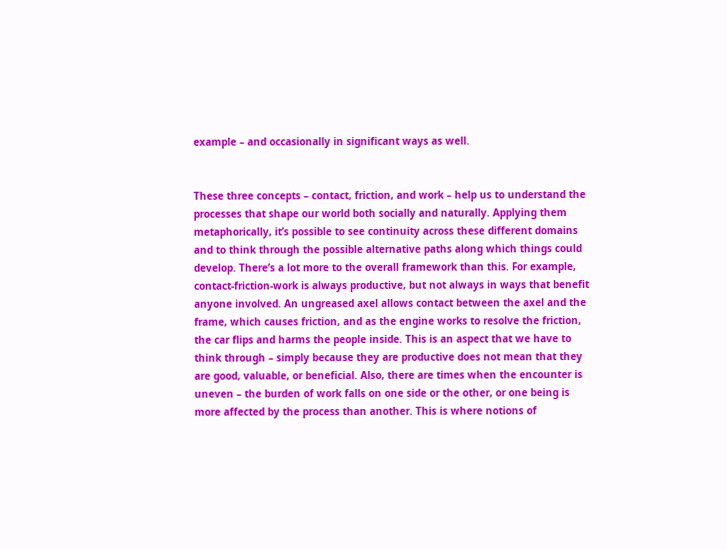example – and occasionally in significant ways as well.


These three concepts – contact, friction, and work – help us to understand the processes that shape our world both socially and naturally. Applying them metaphorically, it’s possible to see continuity across these different domains and to think through the possible alternative paths along which things could develop. There’s a lot more to the overall framework than this. For example, contact-friction-work is always productive, but not always in ways that benefit anyone involved. An ungreased axel allows contact between the axel and the frame, which causes friction, and as the engine works to resolve the friction, the car flips and harms the people inside. This is an aspect that we have to think through – simply because they are productive does not mean that they are good, valuable, or beneficial. Also, there are times when the encounter is uneven – the burden of work falls on one side or the other, or one being is more affected by the process than another. This is where notions of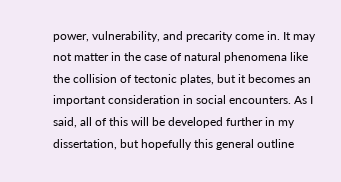power, vulnerability, and precarity come in. It may not matter in the case of natural phenomena like the collision of tectonic plates, but it becomes an important consideration in social encounters. As I said, all of this will be developed further in my dissertation, but hopefully this general outline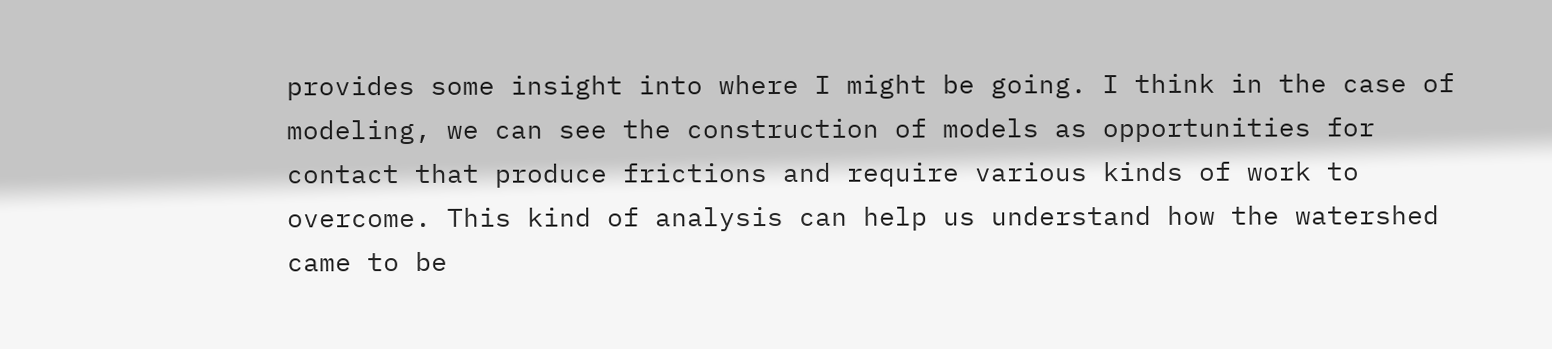provides some insight into where I might be going. I think in the case of modeling, we can see the construction of models as opportunities for contact that produce frictions and require various kinds of work to overcome. This kind of analysis can help us understand how the watershed came to be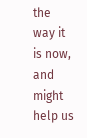the way it is now, and might help us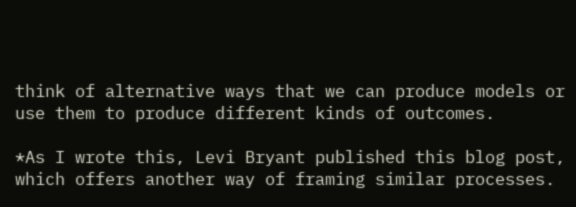think of alternative ways that we can produce models or use them to produce different kinds of outcomes.

*As I wrote this, Levi Bryant published this blog post, which offers another way of framing similar processes.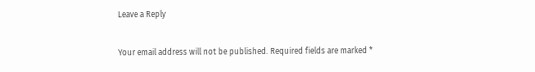Leave a Reply

Your email address will not be published. Required fields are marked *